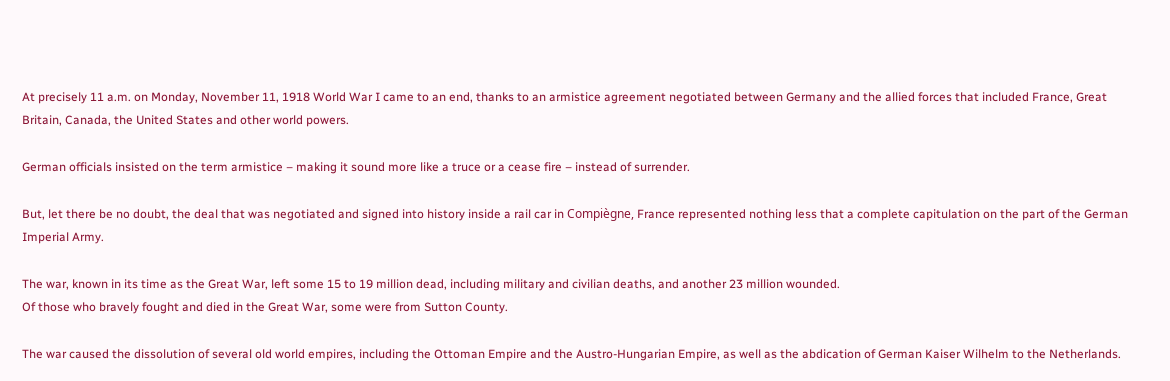At precisely 11 a.m. on Monday, November 11, 1918 World War I came to an end, thanks to an armistice agreement negotiated between Germany and the allied forces that included France, Great Britain, Canada, the United States and other world powers.

German officials insisted on the term armistice – making it sound more like a truce or a cease fire – instead of surrender.

But, let there be no doubt, the deal that was negotiated and signed into history inside a rail car in Compiègne, France represented nothing less that a complete capitulation on the part of the German Imperial Army.

The war, known in its time as the Great War, left some 15 to 19 million dead, including military and civilian deaths, and another 23 million wounded.
Of those who bravely fought and died in the Great War, some were from Sutton County.

The war caused the dissolution of several old world empires, including the Ottoman Empire and the Austro-Hungarian Empire, as well as the abdication of German Kaiser Wilhelm to the Netherlands.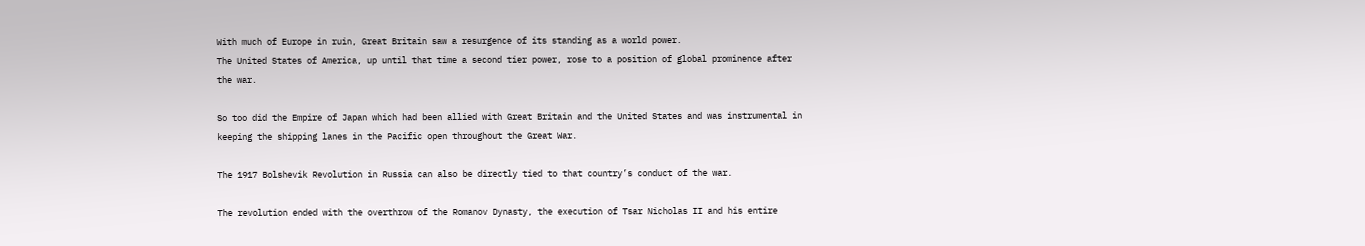With much of Europe in ruin, Great Britain saw a resurgence of its standing as a world power.
The United States of America, up until that time a second tier power, rose to a position of global prominence after the war.

So too did the Empire of Japan which had been allied with Great Britain and the United States and was instrumental in keeping the shipping lanes in the Pacific open throughout the Great War.

The 1917 Bolshevik Revolution in Russia can also be directly tied to that country’s conduct of the war.

The revolution ended with the overthrow of the Romanov Dynasty, the execution of Tsar Nicholas II and his entire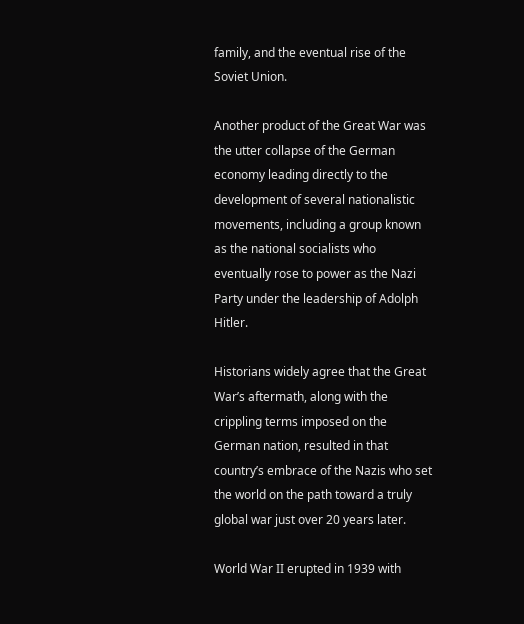family, and the eventual rise of the Soviet Union.

Another product of the Great War was the utter collapse of the German economy leading directly to the development of several nationalistic movements, including a group known as the national socialists who eventually rose to power as the Nazi Party under the leadership of Adolph Hitler.

Historians widely agree that the Great War’s aftermath, along with the crippling terms imposed on the German nation, resulted in that country’s embrace of the Nazis who set the world on the path toward a truly global war just over 20 years later.

World War II erupted in 1939 with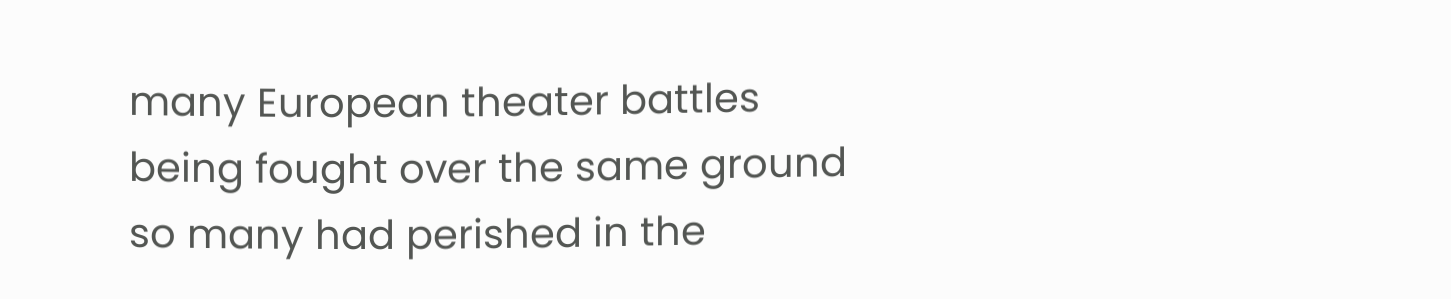many European theater battles being fought over the same ground so many had perished in the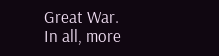Great War.
In all, more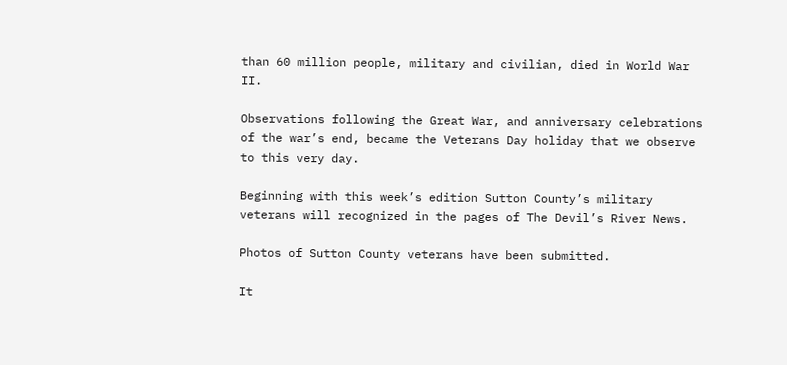than 60 million people, military and civilian, died in World War II.

Observations following the Great War, and anniversary celebrations of the war’s end, became the Veterans Day holiday that we observe to this very day.

Beginning with this week’s edition Sutton County’s military veterans will recognized in the pages of The Devil’s River News.

Photos of Sutton County veterans have been submitted.

It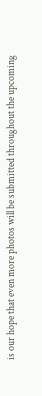is our hope that even more photos will be submitted throughout the upcoming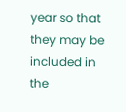year so that they may be included in the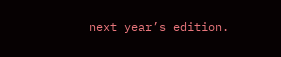next year’s edition.